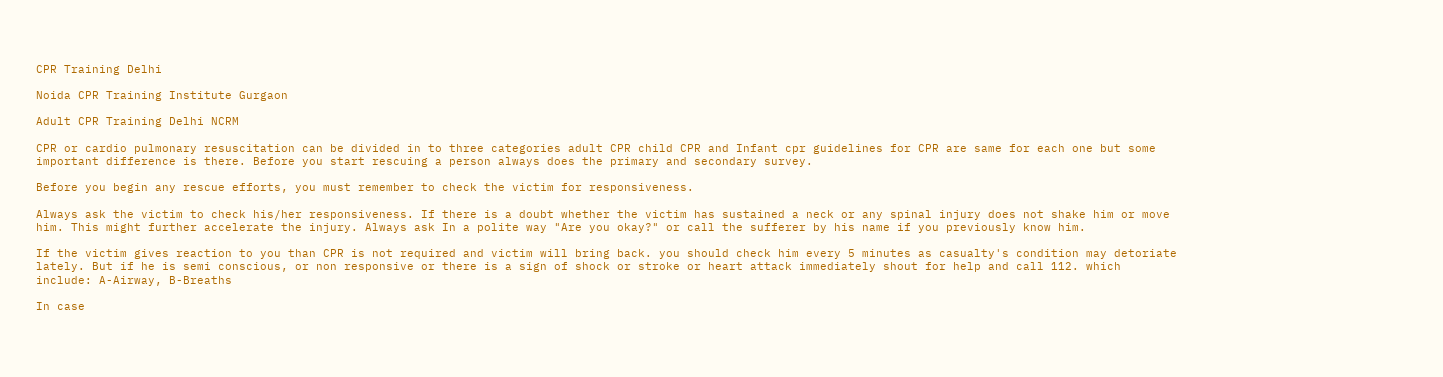CPR Training Delhi

Noida CPR Training Institute Gurgaon

Adult CPR Training Delhi NCRM

CPR or cardio pulmonary resuscitation can be divided in to three categories adult CPR child CPR and Infant cpr guidelines for CPR are same for each one but some important difference is there. Before you start rescuing a person always does the primary and secondary survey.

Before you begin any rescue efforts, you must remember to check the victim for responsiveness.

Always ask the victim to check his/her responsiveness. If there is a doubt whether the victim has sustained a neck or any spinal injury does not shake him or move him. This might further accelerate the injury. Always ask In a polite way "Are you okay?" or call the sufferer by his name if you previously know him.

If the victim gives reaction to you than CPR is not required and victim will bring back. you should check him every 5 minutes as casualty's condition may detoriate lately. But if he is semi conscious, or non responsive or there is a sign of shock or stroke or heart attack immediately shout for help and call 112. which include: A-Airway, B-Breaths

In case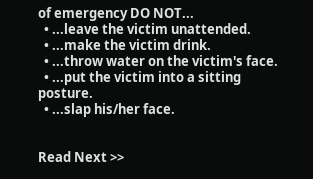of emergency DO NOT...
  • ...leave the victim unattended.
  • ...make the victim drink.
  • ...throw water on the victim's face.
  • ...put the victim into a sitting posture.
  • ...slap his/her face.


Read Next >>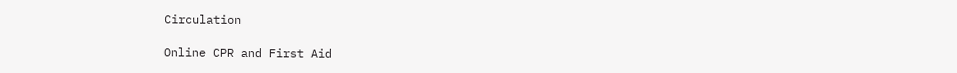Circulation

Online CPR and First Aid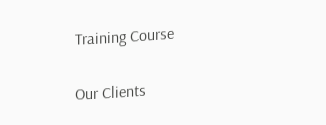Training Course

Our Clients